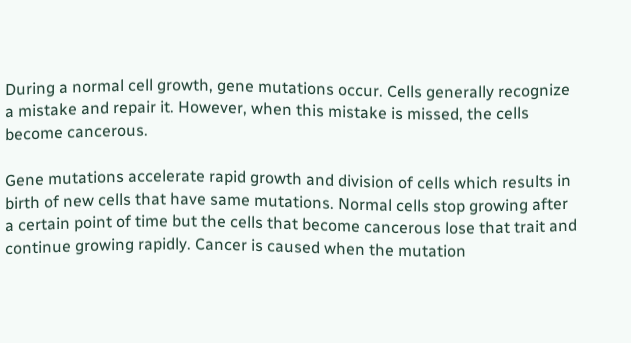During a normal cell growth, gene mutations occur. Cells generally recognize a mistake and repair it. However, when this mistake is missed, the cells become cancerous.

Gene mutations accelerate rapid growth and division of cells which results in birth of new cells that have same mutations. Normal cells stop growing after a certain point of time but the cells that become cancerous lose that trait and continue growing rapidly. Cancer is caused when the mutation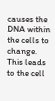causes the DNA within the cells to change. This leads to the cell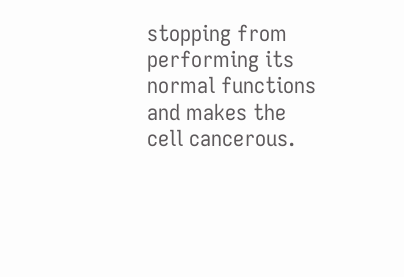stopping from performing its normal functions and makes the cell cancerous.